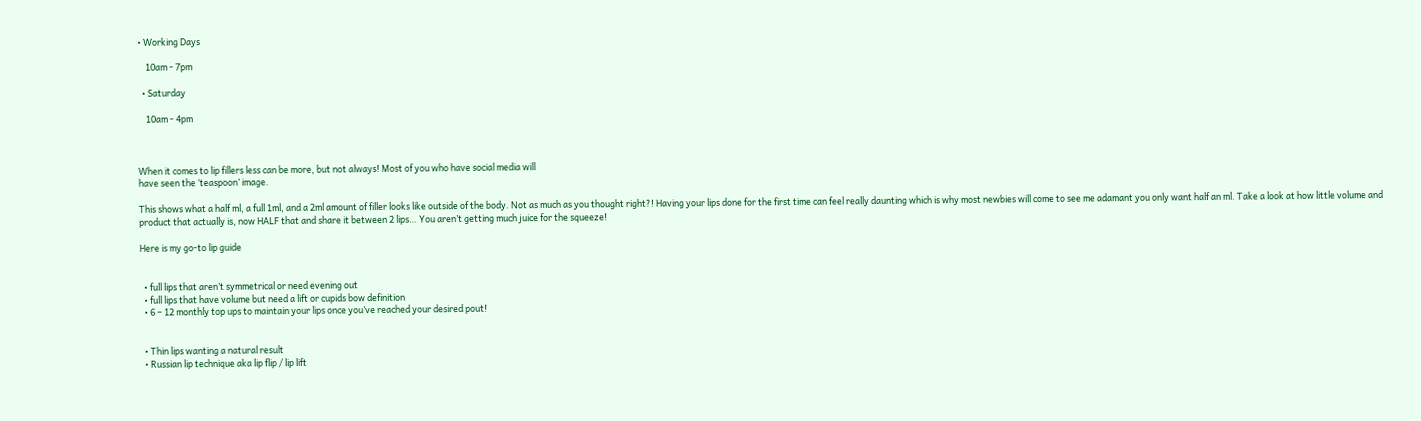• Working Days

    10am - 7pm

  • Saturday

    10am - 4pm



When it comes to lip fillers less can be more, but not always! Most of you who have social media will
have seen the ‘teaspoon’ image.

This shows what a half ml, a full 1ml, and a 2ml amount of filler looks like outside of the body. Not as much as you thought right?! Having your lips done for the first time can feel really daunting which is why most newbies will come to see me adamant you only want half an ml. Take a look at how little volume and product that actually is, now HALF that and share it between 2 lips… You aren’t getting much juice for the squeeze!

Here is my go-to lip guide


  • full lips that aren’t symmetrical or need evening out
  • full lips that have volume but need a lift or cupids bow definition
  • 6 – 12 monthly top ups to maintain your lips once you’ve reached your desired pout!


  • Thin lips wanting a natural result
  • Russian lip technique aka lip flip / lip lift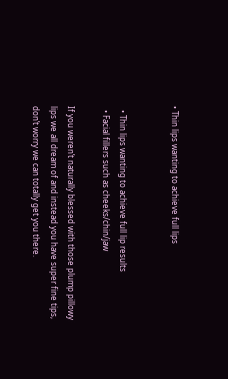• Thin lips wanting to achieve full lips


  • Thin lips wanting to achieve full lip results
  • Facial fillers such as cheeks/chin/jaw

If you weren’t naturally blessed with those plump pillowy lips we all dream of and instead you have super fine tips, don’t worry we can totally get you there.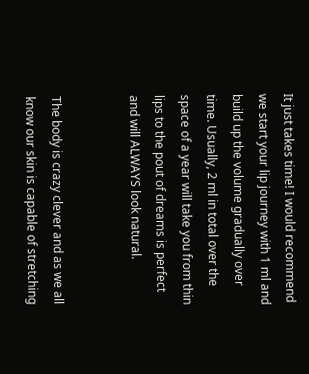It just takes time! I would recommend we start your lip journey with 1 ml and build up the volume gradually over time. Usually, 2 ml in total over the space of a year will take you from thin lips to the pout of dreams is perfect and will ALWAYS look natural.


The body is crazy clever and as we all know our skin is capable of stretching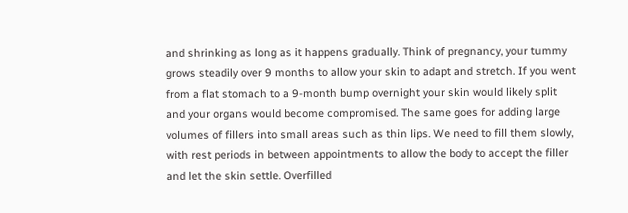and shrinking as long as it happens gradually. Think of pregnancy, your tummy grows steadily over 9 months to allow your skin to adapt and stretch. If you went from a flat stomach to a 9-month bump overnight your skin would likely split and your organs would become compromised. The same goes for adding large volumes of fillers into small areas such as thin lips. We need to fill them slowly, with rest periods in between appointments to allow the body to accept the filler and let the skin settle. Overfilled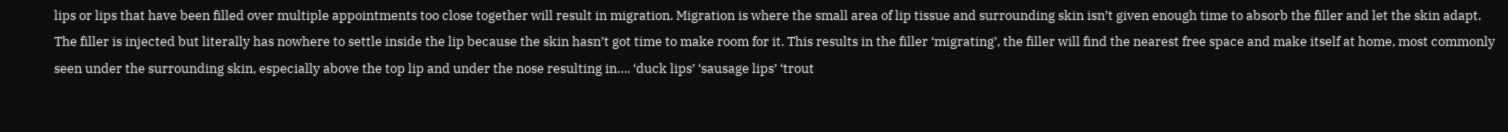lips or lips that have been filled over multiple appointments too close together will result in migration. Migration is where the small area of lip tissue and surrounding skin isn’t given enough time to absorb the filler and let the skin adapt. The filler is injected but literally has nowhere to settle inside the lip because the skin hasn’t got time to make room for it. This results in the filler ‘migrating’, the filler will find the nearest free space and make itself at home, most commonly seen under the surrounding skin, especially above the top lip and under the nose resulting in…. ‘duck lips’ ‘sausage lips’ ‘trout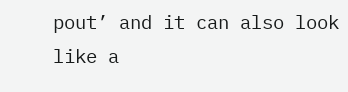pout’ and it can also look like a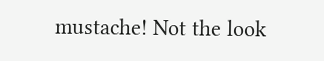mustache! Not the look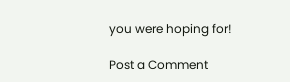you were hoping for!

Post a Comment